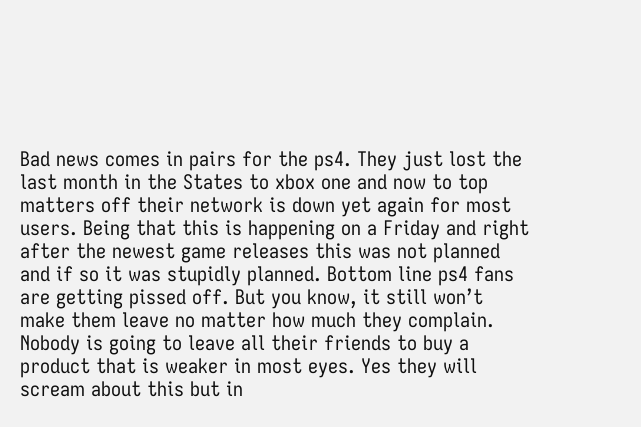Bad news comes in pairs for the ps4. They just lost the last month in the States to xbox one and now to top matters off their network is down yet again for most users. Being that this is happening on a Friday and right after the newest game releases this was not planned and if so it was stupidly planned. Bottom line ps4 fans are getting pissed off. But you know, it still won’t make them leave no matter how much they complain. Nobody is going to leave all their friends to buy a product that is weaker in most eyes. Yes they will scream about this but in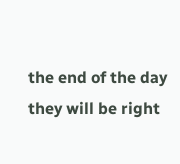the end of the day they will be right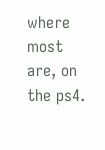where most are, on the ps4.